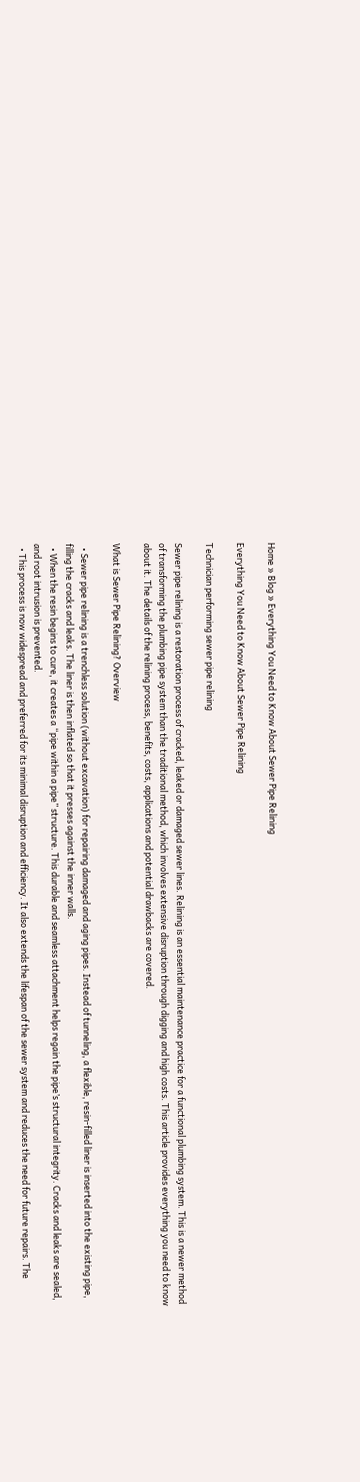Home » Blog » Everything You Need to Know About Sewer Pipe Relining

Everything You Need to Know About Sewer Pipe Relining

Technician performing sewer pipe relining

Sewer pipe relining is a restoration process of cracked, leaked or damaged sewer lines. Relining is an essential maintenance practice for a functional plumbing system. This is a newer method of transforming the plumbing pipe system than the traditional method, which involves extensive disruption through digging and high costs. This article provides everything you need to know about it. The details of the relining process, benefits, costs, applications and potential drawbacks are covered.

What is Sewer Pipe Relining? Overview

  • Sewer pipe relining is a trenchless solution (without excavation) for repairing damaged and aging pipes. Instead of tunneling, a flexible, resin-filled liner is inserted into the existing pipe, filling the cracks and leaks. The liner is then inflated so that it presses against the inner walls.
  • When the resin begins to cure, it creates a “pipe within a pipe” structure. This durable and seamless attachment helps regain the pipe’s structural integrity. Cracks and leaks are sealed, and root intrusion is prevented.
  • This process is now widespread and preferred for its minimal disruption and efficiency. It also extends the lifespan of the sewer system and reduces the need for future repairs. The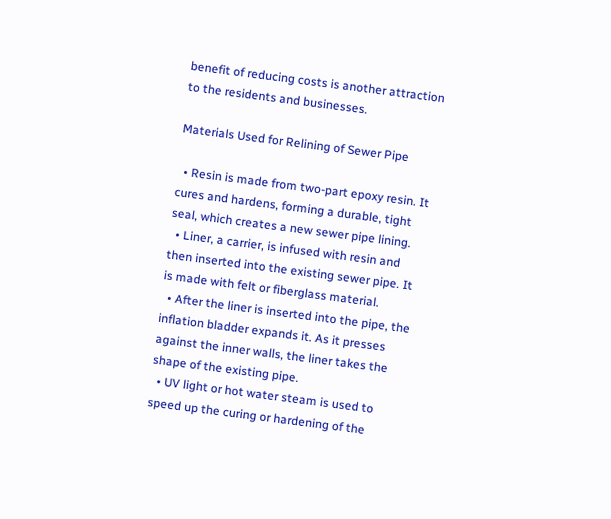benefit of reducing costs is another attraction to the residents and businesses.

Materials Used for Relining of Sewer Pipe

  • Resin is made from two-part epoxy resin. It cures and hardens, forming a durable, tight seal, which creates a new sewer pipe lining.
  • Liner, a carrier, is infused with resin and then inserted into the existing sewer pipe. It is made with felt or fiberglass material.
  • After the liner is inserted into the pipe, the inflation bladder expands it. As it presses against the inner walls, the liner takes the shape of the existing pipe.
  • UV light or hot water steam is used to speed up the curing or hardening of the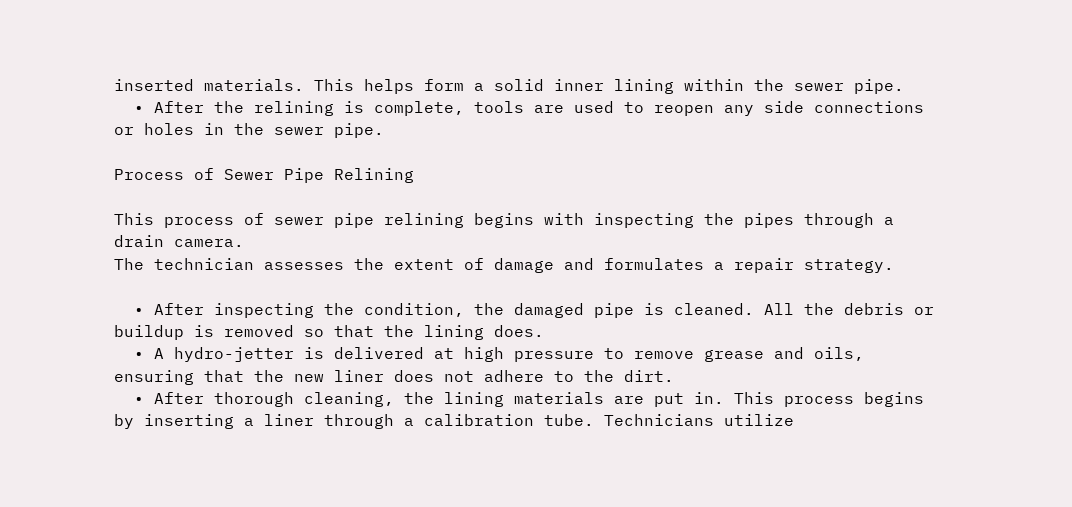inserted materials. This helps form a solid inner lining within the sewer pipe.
  • After the relining is complete, tools are used to reopen any side connections or holes in the sewer pipe.

Process of Sewer Pipe Relining

This process of sewer pipe relining begins with inspecting the pipes through a drain camera.
The technician assesses the extent of damage and formulates a repair strategy.

  • After inspecting the condition, the damaged pipe is cleaned. All the debris or buildup is removed so that the lining does.
  • A hydro-jetter is delivered at high pressure to remove grease and oils, ensuring that the new liner does not adhere to the dirt.
  • After thorough cleaning, the lining materials are put in. This process begins by inserting a liner through a calibration tube. Technicians utilize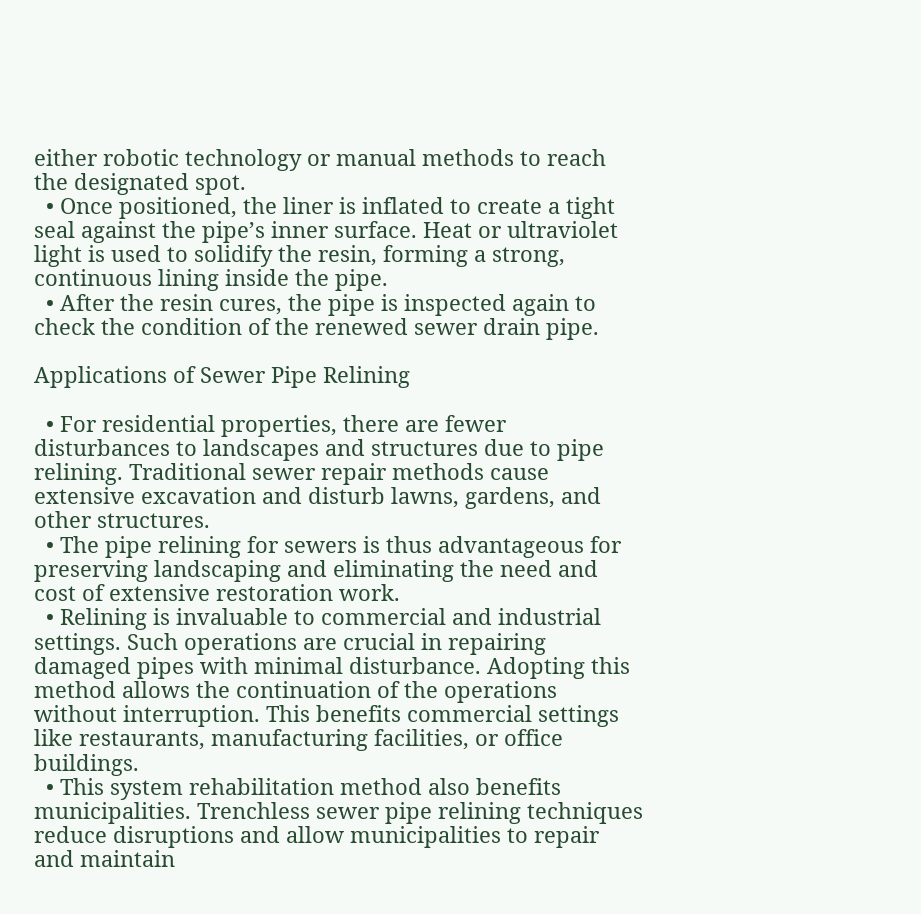either robotic technology or manual methods to reach the designated spot.
  • Once positioned, the liner is inflated to create a tight seal against the pipe’s inner surface. Heat or ultraviolet light is used to solidify the resin, forming a strong, continuous lining inside the pipe.
  • After the resin cures, the pipe is inspected again to check the condition of the renewed sewer drain pipe.

Applications of Sewer Pipe Relining

  • For residential properties, there are fewer disturbances to landscapes and structures due to pipe relining. Traditional sewer repair methods cause extensive excavation and disturb lawns, gardens, and other structures.
  • The pipe relining for sewers is thus advantageous for preserving landscaping and eliminating the need and cost of extensive restoration work.
  • Relining is invaluable to commercial and industrial settings. Such operations are crucial in repairing damaged pipes with minimal disturbance. Adopting this method allows the continuation of the operations without interruption. This benefits commercial settings like restaurants, manufacturing facilities, or office buildings.
  • This system rehabilitation method also benefits municipalities. Trenchless sewer pipe relining techniques reduce disruptions and allow municipalities to repair and maintain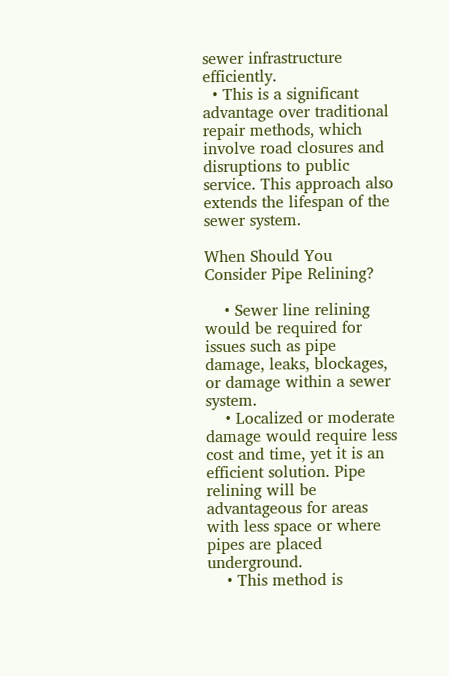sewer infrastructure efficiently.
  • This is a significant advantage over traditional repair methods, which involve road closures and disruptions to public service. This approach also extends the lifespan of the sewer system.

When Should You Consider Pipe Relining?

    • Sewer line relining would be required for issues such as pipe damage, leaks, blockages, or damage within a sewer system.
    • Localized or moderate damage would require less cost and time, yet it is an efficient solution. Pipe relining will be advantageous for areas with less space or where pipes are placed underground.
    • This method is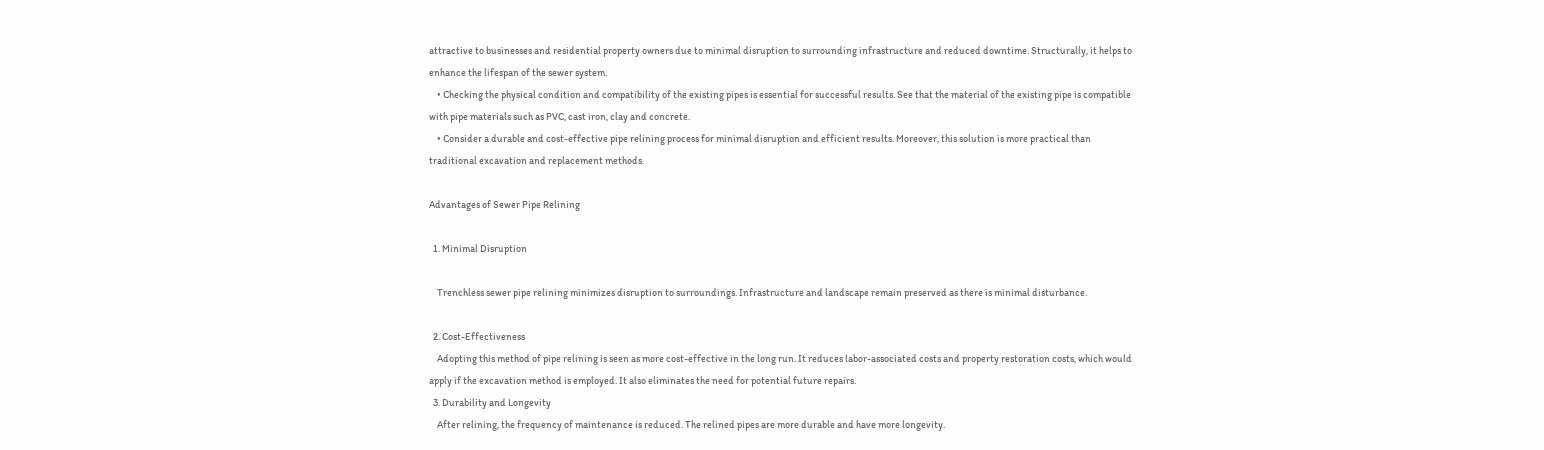attractive to businesses and residential property owners due to minimal disruption to surrounding infrastructure and reduced downtime. Structurally, it helps to enhance the lifespan of the sewer system.
    • Checking the physical condition and compatibility of the existing pipes is essential for successful results. See that the material of the existing pipe is compatible with pipe materials such as PVC, cast iron, clay and concrete.
    • Consider a durable and cost-effective pipe relining process for minimal disruption and efficient results. Moreover, this solution is more practical than traditional excavation and replacement methods.

Advantages of Sewer Pipe Relining

  1. Minimal Disruption

    Trenchless sewer pipe relining minimizes disruption to surroundings. Infrastructure and landscape remain preserved as there is minimal disturbance.

  2. Cost-Effectiveness
    Adopting this method of pipe relining is seen as more cost-effective in the long run. It reduces labor-associated costs and property restoration costs, which would apply if the excavation method is employed. It also eliminates the need for potential future repairs.
  3. Durability and Longevity
    After relining, the frequency of maintenance is reduced. The relined pipes are more durable and have more longevity.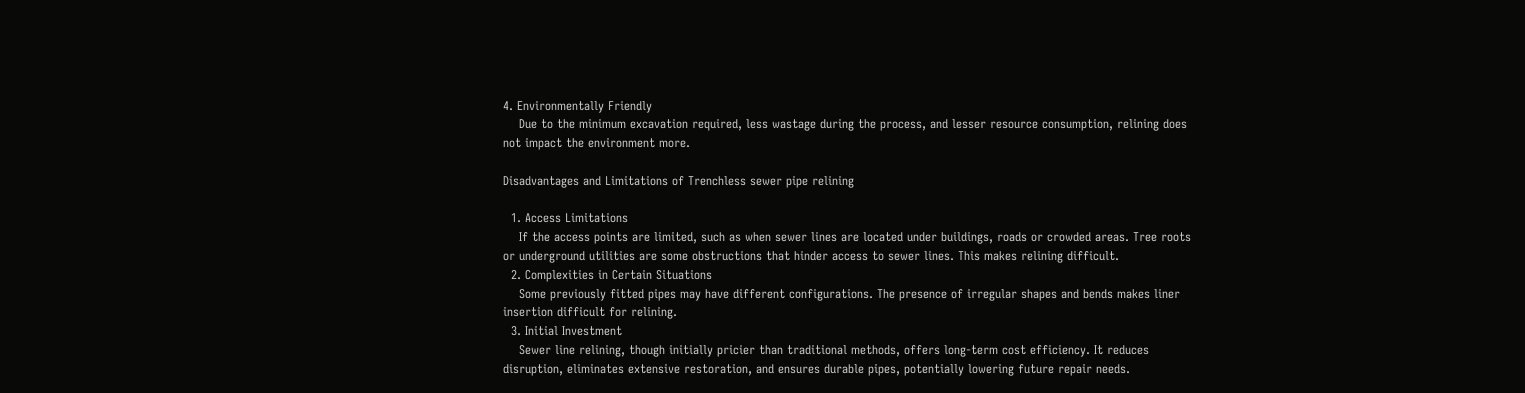4. Environmentally Friendly
    Due to the minimum excavation required, less wastage during the process, and lesser resource consumption, relining does not impact the environment more.

Disadvantages and Limitations of Trenchless sewer pipe relining

  1. Access Limitations
    If the access points are limited, such as when sewer lines are located under buildings, roads or crowded areas. Tree roots or underground utilities are some obstructions that hinder access to sewer lines. This makes relining difficult.
  2. Complexities in Certain Situations
    Some previously fitted pipes may have different configurations. The presence of irregular shapes and bends makes liner insertion difficult for relining.
  3. Initial Investment
    Sewer line relining, though initially pricier than traditional methods, offers long-term cost efficiency. It reduces disruption, eliminates extensive restoration, and ensures durable pipes, potentially lowering future repair needs.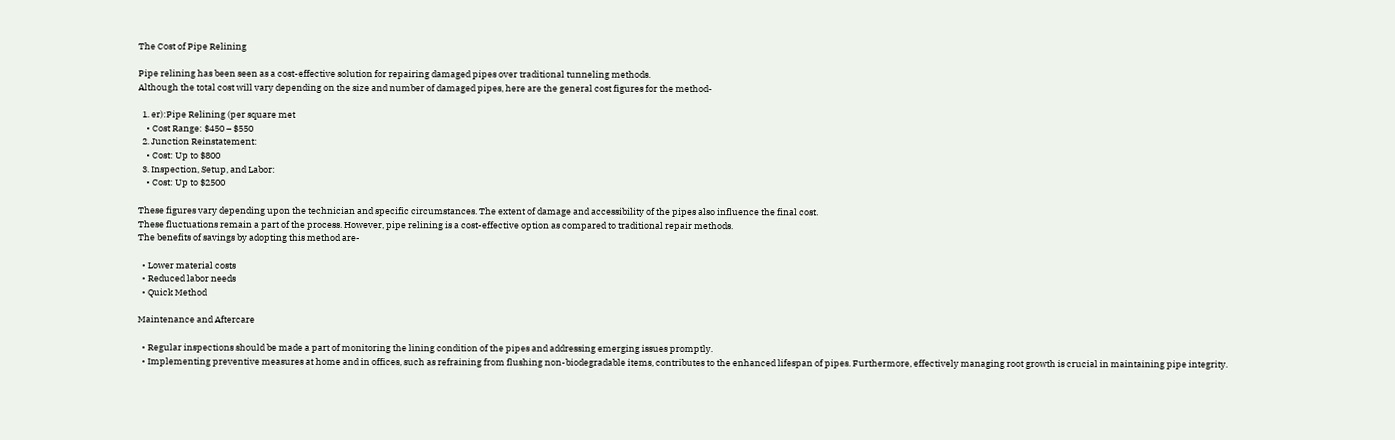The Cost of Pipe Relining

Pipe relining has been seen as a cost-effective solution for repairing damaged pipes over traditional tunneling methods.
Although the total cost will vary depending on the size and number of damaged pipes, here are the general cost figures for the method-

  1. er):Pipe Relining (per square met
    • Cost Range: $450 – $550
  2. Junction Reinstatement:
    • Cost: Up to $800
  3. Inspection, Setup, and Labor:
    • Cost: Up to $2500

These figures vary depending upon the technician and specific circumstances. The extent of damage and accessibility of the pipes also influence the final cost.
These fluctuations remain a part of the process. However, pipe relining is a cost-effective option as compared to traditional repair methods.
The benefits of savings by adopting this method are-

  • Lower material costs
  • Reduced labor needs
  • Quick Method

Maintenance and Aftercare

  • Regular inspections should be made a part of monitoring the lining condition of the pipes and addressing emerging issues promptly.
  • Implementing preventive measures at home and in offices, such as refraining from flushing non-biodegradable items, contributes to the enhanced lifespan of pipes. Furthermore, effectively managing root growth is crucial in maintaining pipe integrity.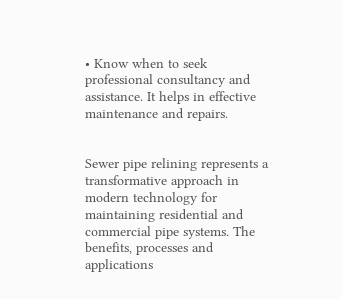• Know when to seek professional consultancy and assistance. It helps in effective maintenance and repairs.


Sewer pipe relining represents a transformative approach in modern technology for maintaining residential and commercial pipe systems. The benefits, processes and applications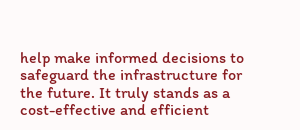help make informed decisions to safeguard the infrastructure for the future. It truly stands as a cost-effective and efficient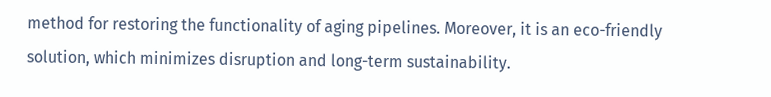method for restoring the functionality of aging pipelines. Moreover, it is an eco-friendly solution, which minimizes disruption and long-term sustainability.